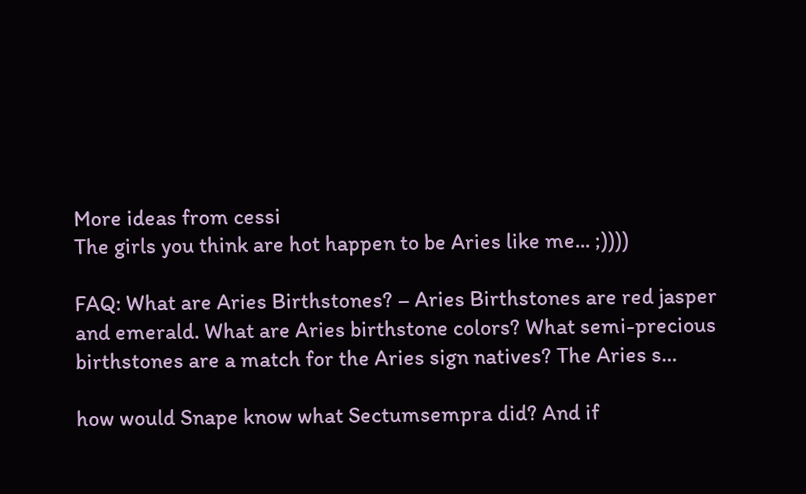More ideas from cessi
The girls you think are hot happen to be Aries like me... ;))))

FAQ: What are Aries Birthstones? – Aries Birthstones are red jasper and emerald. What are Aries birthstone colors? What semi-precious birthstones are a match for the Aries sign natives? The Aries s…

how would Snape know what Sectumsempra did? And if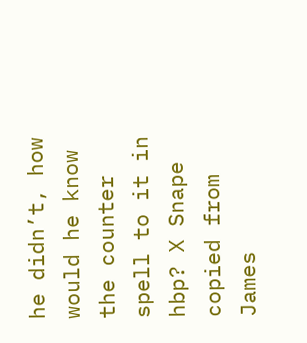he didn’t, how would he know the counter spell to it in hbp? X Snape copied from James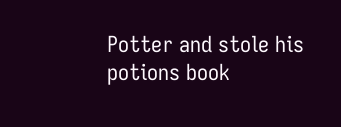Potter and stole his potions book